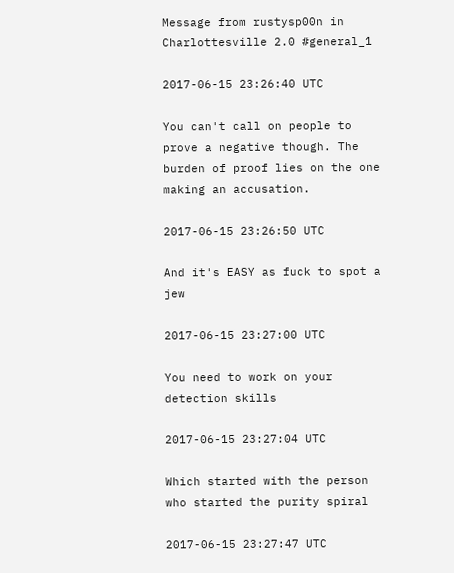Message from rustysp00n in Charlottesville 2.0 #general_1

2017-06-15 23:26:40 UTC

You can't call on people to prove a negative though. The burden of proof lies on the one making an accusation.

2017-06-15 23:26:50 UTC

And it's EASY as fuck to spot a jew

2017-06-15 23:27:00 UTC

You need to work on your detection skills

2017-06-15 23:27:04 UTC

Which started with the person who started the purity spiral

2017-06-15 23:27:47 UTC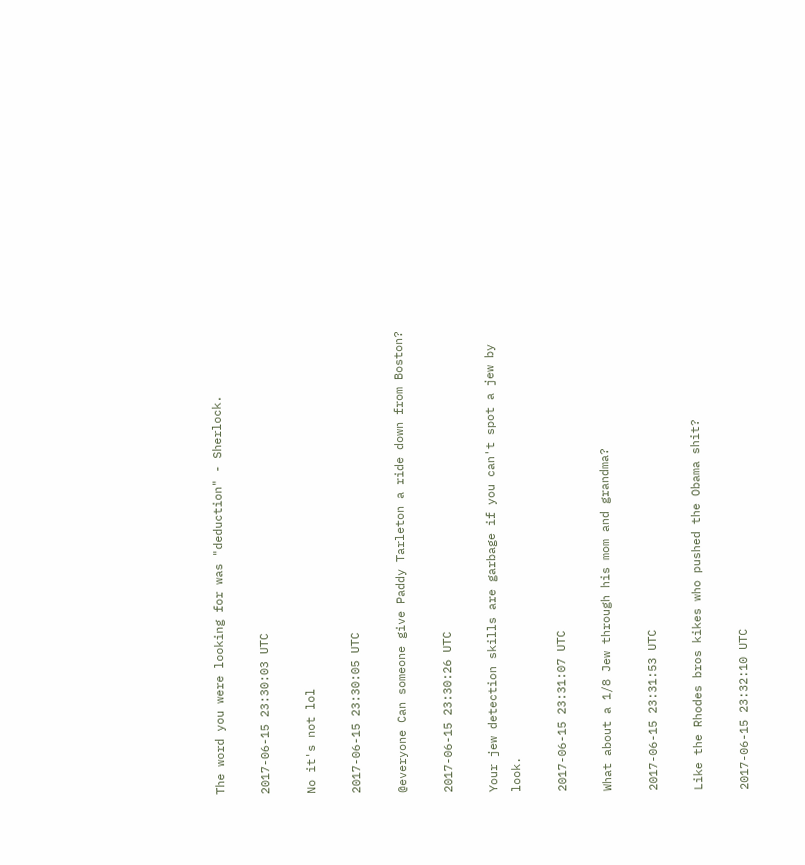The word you were looking for was "deduction" - Sherlock.

2017-06-15 23:30:03 UTC

No it's not lol

2017-06-15 23:30:05 UTC

@everyone Can someone give Paddy Tarleton a ride down from Boston?

2017-06-15 23:30:26 UTC

Your jew detection skills are garbage if you can't spot a jew by look.

2017-06-15 23:31:07 UTC

What about a 1/8 Jew through his mom and grandma?

2017-06-15 23:31:53 UTC

Like the Rhodes bros kikes who pushed the Obama shit?

2017-06-15 23:32:10 UTC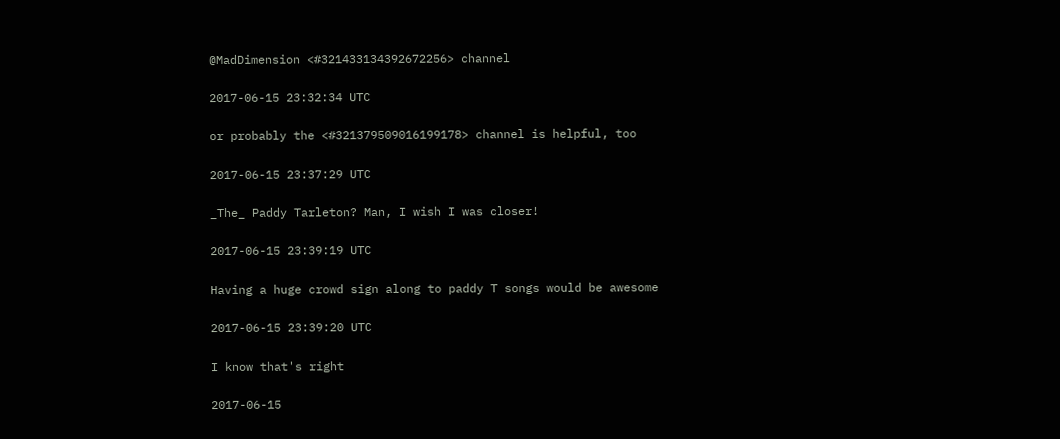@MadDimension <#321433134392672256> channel

2017-06-15 23:32:34 UTC

or probably the <#321379509016199178> channel is helpful, too

2017-06-15 23:37:29 UTC

_The_ Paddy Tarleton? Man, I wish I was closer!

2017-06-15 23:39:19 UTC

Having a huge crowd sign along to paddy T songs would be awesome

2017-06-15 23:39:20 UTC

I know that's right

2017-06-15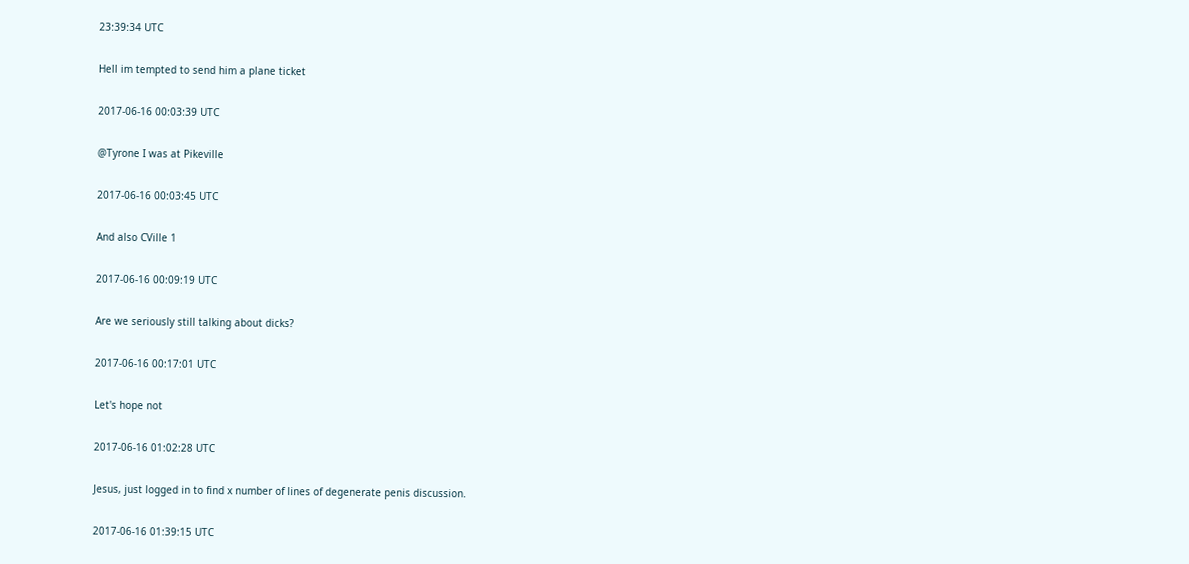23:39:34 UTC

Hell im tempted to send him a plane ticket

2017-06-16 00:03:39 UTC

@Tyrone I was at Pikeville

2017-06-16 00:03:45 UTC

And also CVille 1

2017-06-16 00:09:19 UTC

Are we seriously still talking about dicks?

2017-06-16 00:17:01 UTC

Let's hope not

2017-06-16 01:02:28 UTC

Jesus, just logged in to find x number of lines of degenerate penis discussion.

2017-06-16 01:39:15 UTC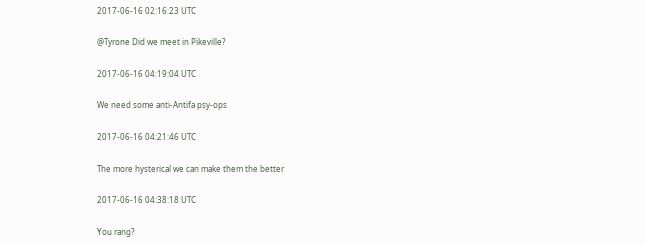2017-06-16 02:16:23 UTC

@Tyrone Did we meet in Pikeville?

2017-06-16 04:19:04 UTC

We need some anti-Antifa psy-ops

2017-06-16 04:21:46 UTC

The more hysterical we can make them the better

2017-06-16 04:38:18 UTC

You rang?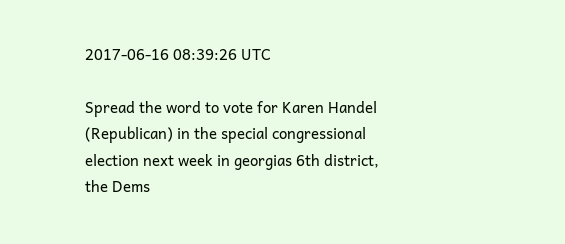2017-06-16 08:39:26 UTC

Spread the word to vote for Karen Handel (Republican) in the special congressional election next week in georgias 6th district, the Dems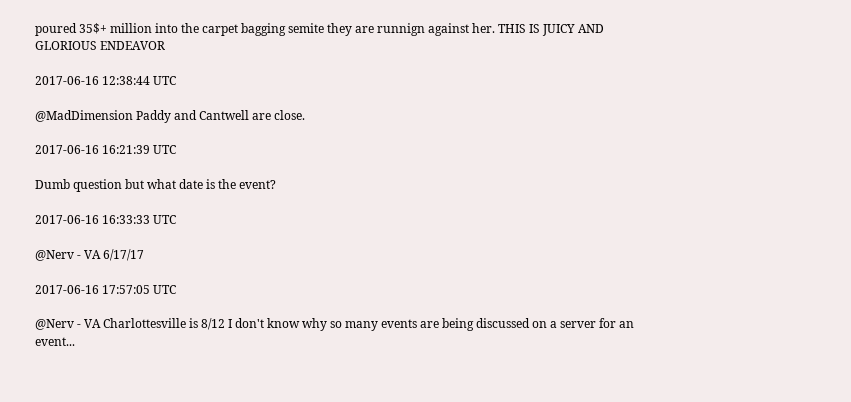poured 35$+ million into the carpet bagging semite they are runnign against her. THIS IS JUICY AND GLORIOUS ENDEAVOR

2017-06-16 12:38:44 UTC

@MadDimension Paddy and Cantwell are close.

2017-06-16 16:21:39 UTC

Dumb question but what date is the event?

2017-06-16 16:33:33 UTC

@Nerv - VA 6/17/17

2017-06-16 17:57:05 UTC

@Nerv - VA Charlottesville is 8/12 I don't know why so many events are being discussed on a server for an event...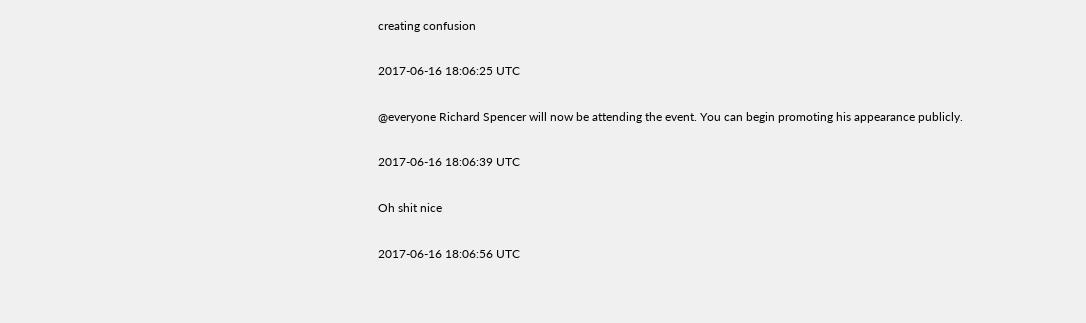creating confusion

2017-06-16 18:06:25 UTC

@everyone Richard Spencer will now be attending the event. You can begin promoting his appearance publicly.

2017-06-16 18:06:39 UTC

Oh shit nice

2017-06-16 18:06:56 UTC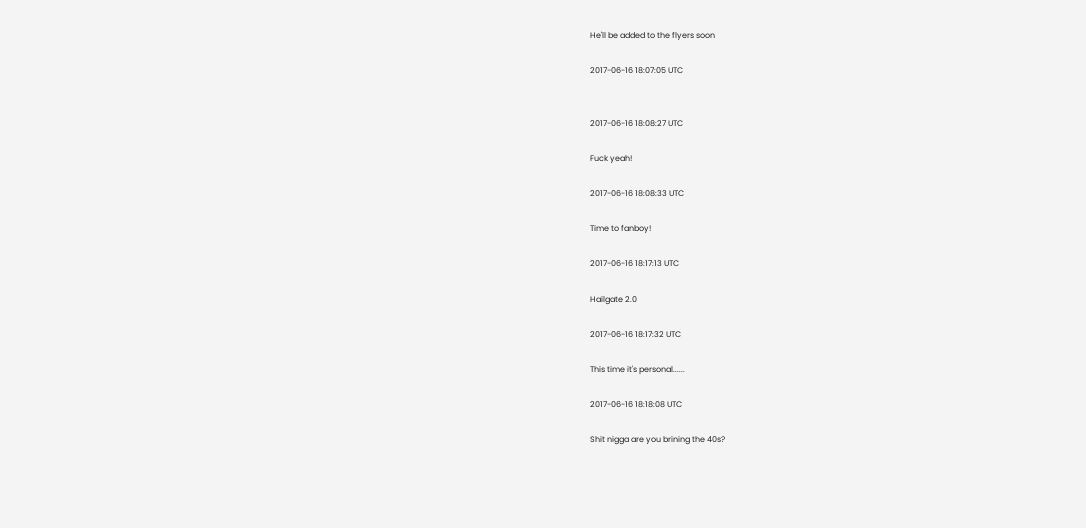He'll be added to the flyers soon

2017-06-16 18:07:05 UTC


2017-06-16 18:08:27 UTC

Fuck yeah!

2017-06-16 18:08:33 UTC

Time to fanboy!

2017-06-16 18:17:13 UTC

Hailgate 2.0

2017-06-16 18:17:32 UTC

This time it's personal......

2017-06-16 18:18:08 UTC

Shit nigga are you brining the 40s?